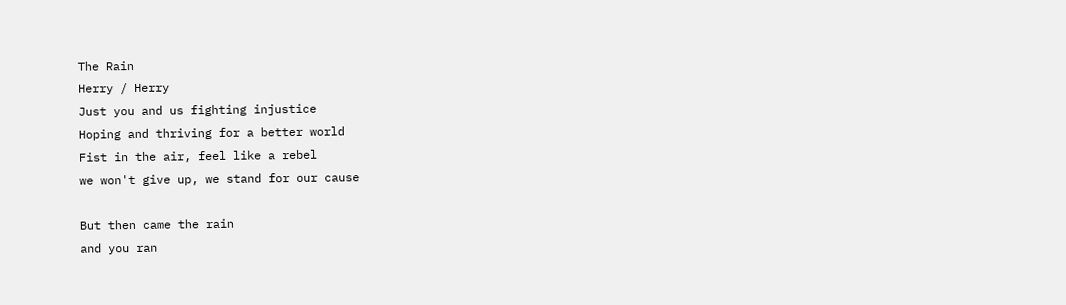The Rain
Herry / Herry
Just you and us fighting injustice
Hoping and thriving for a better world
Fist in the air, feel like a rebel
we won't give up, we stand for our cause

But then came the rain
and you ran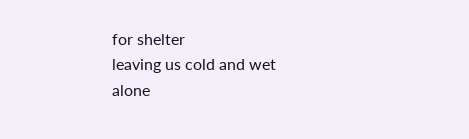for shelter
leaving us cold and wet
alone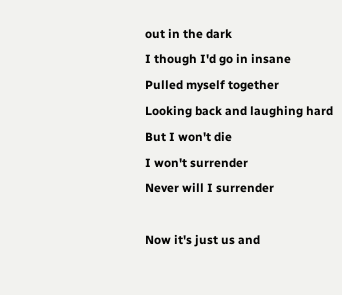out in the dark
I though I'd go in insane
Pulled myself together
Looking back and laughing hard
But I won't die
I won't surrender
Never will I surrender

Now it's just us and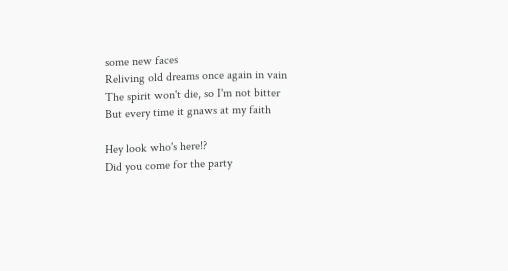some new faces
Reliving old dreams once again in vain
The spirit won't die, so I'm not bitter
But every time it gnaws at my faith

Hey look who's here!?
Did you come for the party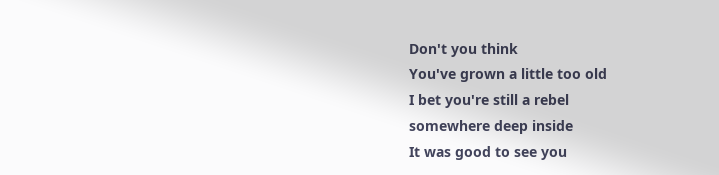Don't you think
You've grown a little too old
I bet you're still a rebel
somewhere deep inside
It was good to see you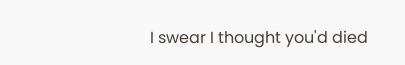I swear I thought you'd died